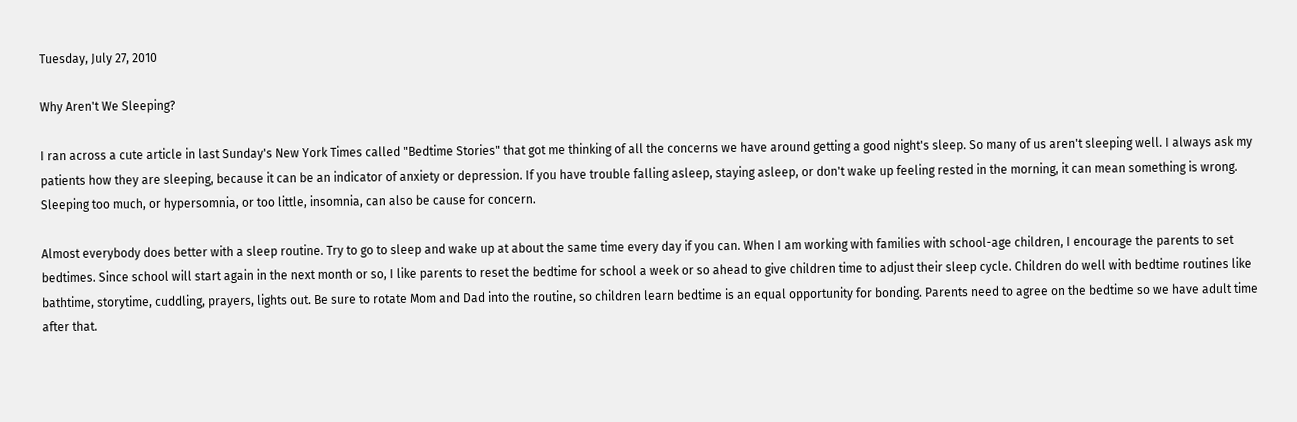Tuesday, July 27, 2010

Why Aren't We Sleeping?

I ran across a cute article in last Sunday's New York Times called "Bedtime Stories" that got me thinking of all the concerns we have around getting a good night's sleep. So many of us aren't sleeping well. I always ask my patients how they are sleeping, because it can be an indicator of anxiety or depression. If you have trouble falling asleep, staying asleep, or don't wake up feeling rested in the morning, it can mean something is wrong. Sleeping too much, or hypersomnia, or too little, insomnia, can also be cause for concern.

Almost everybody does better with a sleep routine. Try to go to sleep and wake up at about the same time every day if you can. When I am working with families with school-age children, I encourage the parents to set bedtimes. Since school will start again in the next month or so, I like parents to reset the bedtime for school a week or so ahead to give children time to adjust their sleep cycle. Children do well with bedtime routines like bathtime, storytime, cuddling, prayers, lights out. Be sure to rotate Mom and Dad into the routine, so children learn bedtime is an equal opportunity for bonding. Parents need to agree on the bedtime so we have adult time after that.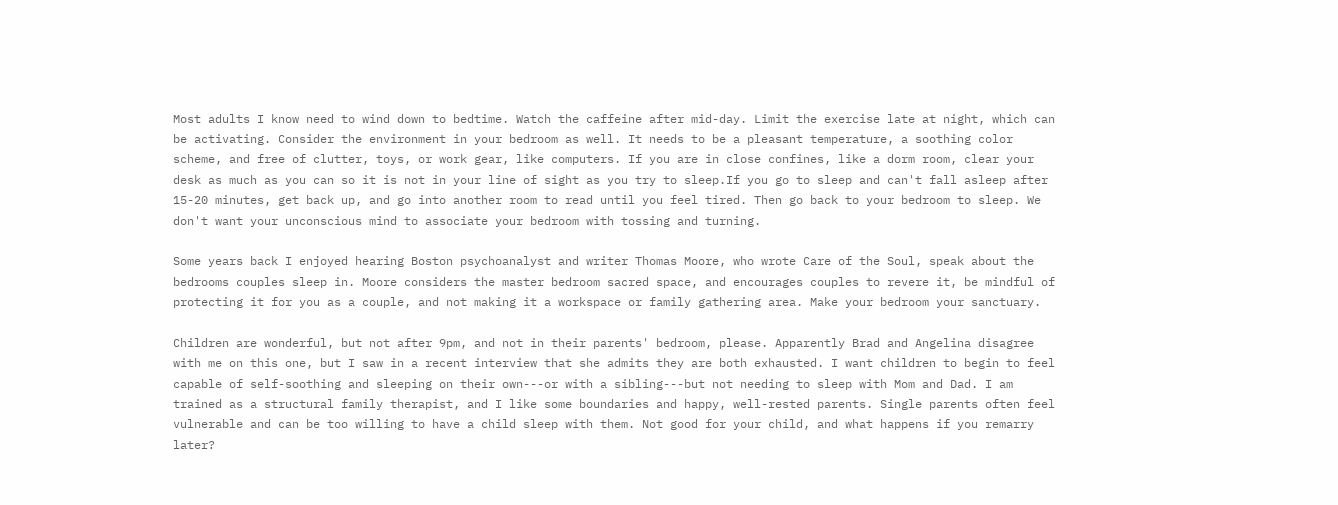Most adults I know need to wind down to bedtime. Watch the caffeine after mid-day. Limit the exercise late at night, which can be activating. Consider the environment in your bedroom as well. It needs to be a pleasant temperature, a soothing color scheme, and free of clutter, toys, or work gear, like computers. If you are in close confines, like a dorm room, clear your desk as much as you can so it is not in your line of sight as you try to sleep.If you go to sleep and can't fall asleep after 15-20 minutes, get back up, and go into another room to read until you feel tired. Then go back to your bedroom to sleep. We don't want your unconscious mind to associate your bedroom with tossing and turning.

Some years back I enjoyed hearing Boston psychoanalyst and writer Thomas Moore, who wrote Care of the Soul, speak about the bedrooms couples sleep in. Moore considers the master bedroom sacred space, and encourages couples to revere it, be mindful of protecting it for you as a couple, and not making it a workspace or family gathering area. Make your bedroom your sanctuary.

Children are wonderful, but not after 9pm, and not in their parents' bedroom, please. Apparently Brad and Angelina disagree with me on this one, but I saw in a recent interview that she admits they are both exhausted. I want children to begin to feel capable of self-soothing and sleeping on their own---or with a sibling---but not needing to sleep with Mom and Dad. I am trained as a structural family therapist, and I like some boundaries and happy, well-rested parents. Single parents often feel vulnerable and can be too willing to have a child sleep with them. Not good for your child, and what happens if you remarry later?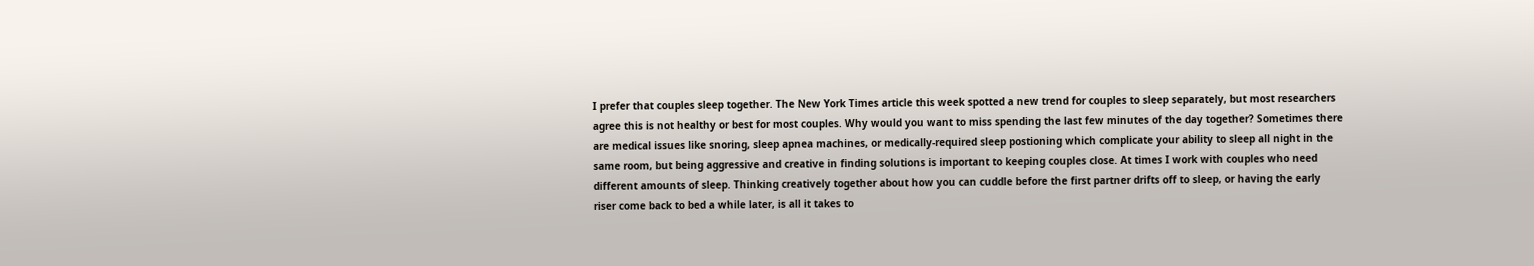I prefer that couples sleep together. The New York Times article this week spotted a new trend for couples to sleep separately, but most researchers agree this is not healthy or best for most couples. Why would you want to miss spending the last few minutes of the day together? Sometimes there are medical issues like snoring, sleep apnea machines, or medically-required sleep postioning which complicate your ability to sleep all night in the same room, but being aggressive and creative in finding solutions is important to keeping couples close. At times I work with couples who need different amounts of sleep. Thinking creatively together about how you can cuddle before the first partner drifts off to sleep, or having the early riser come back to bed a while later, is all it takes to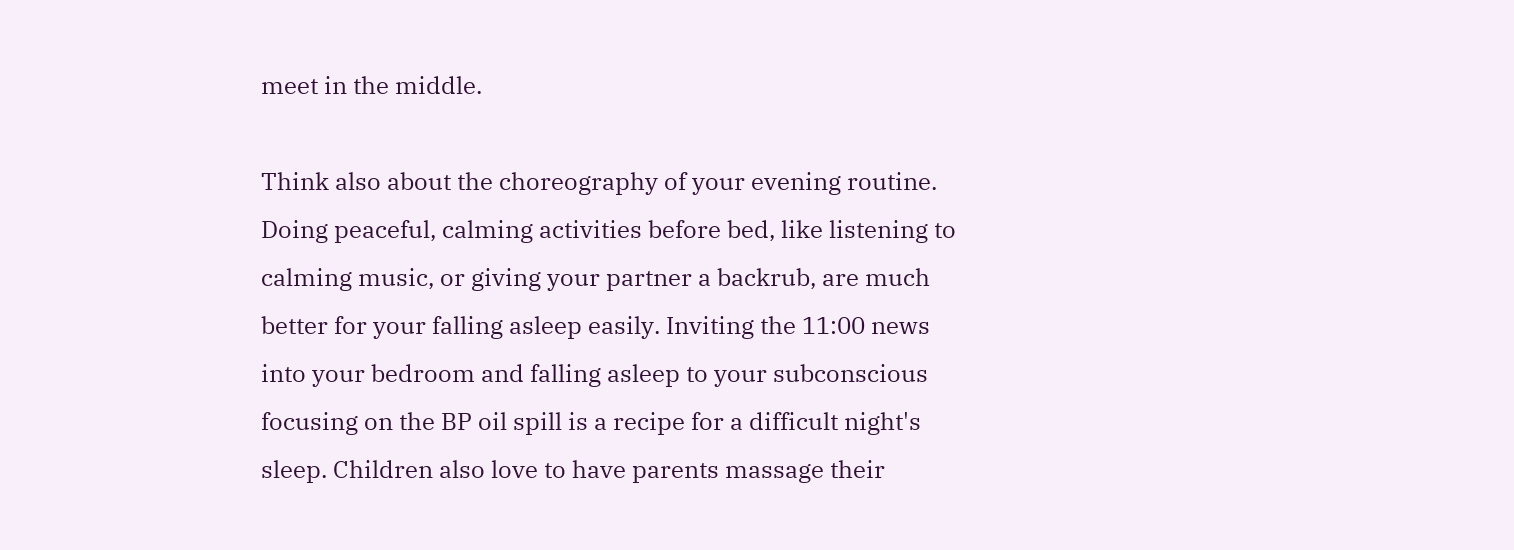meet in the middle.

Think also about the choreography of your evening routine. Doing peaceful, calming activities before bed, like listening to calming music, or giving your partner a backrub, are much better for your falling asleep easily. Inviting the 11:00 news into your bedroom and falling asleep to your subconscious focusing on the BP oil spill is a recipe for a difficult night's sleep. Children also love to have parents massage their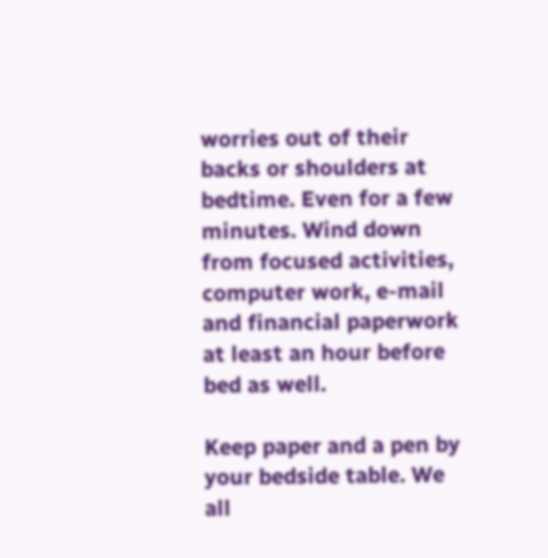worries out of their backs or shoulders at bedtime. Even for a few minutes. Wind down from focused activities, computer work, e-mail and financial paperwork at least an hour before bed as well.

Keep paper and a pen by your bedside table. We all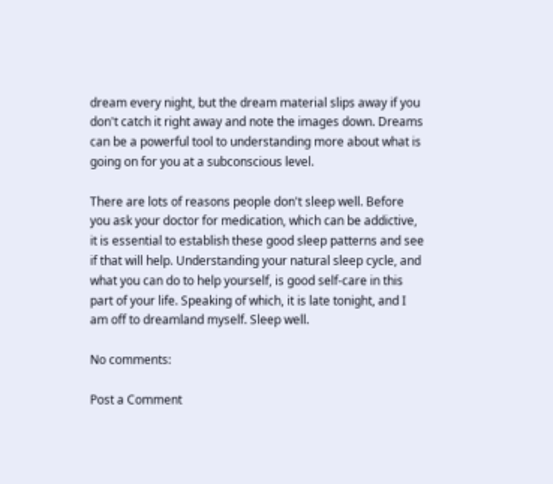dream every night, but the dream material slips away if you don't catch it right away and note the images down. Dreams can be a powerful tool to understanding more about what is going on for you at a subconscious level.

There are lots of reasons people don't sleep well. Before you ask your doctor for medication, which can be addictive, it is essential to establish these good sleep patterns and see if that will help. Understanding your natural sleep cycle, and what you can do to help yourself, is good self-care in this part of your life. Speaking of which, it is late tonight, and I am off to dreamland myself. Sleep well.

No comments:

Post a Comment